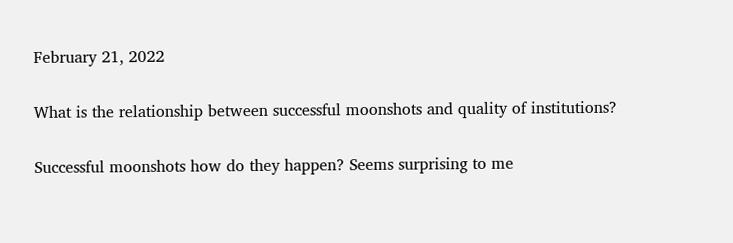February 21, 2022

What is the relationship between successful moonshots and quality of institutions?

Successful moonshots how do they happen? Seems surprising to me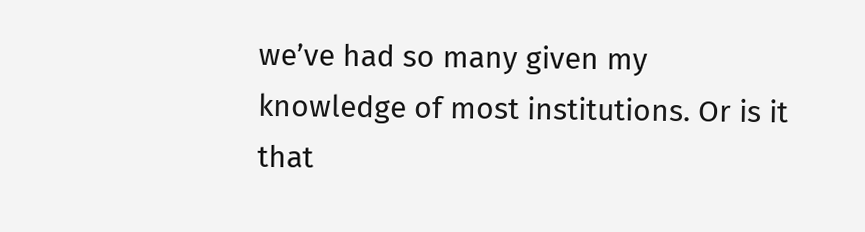we’ve had so many given my knowledge of most institutions. Or is it that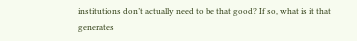institutions don’t actually need to be that good? If so, what is it that generates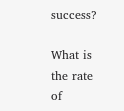success?

What is the rate of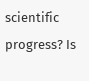scientific progress? Is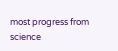most progress from science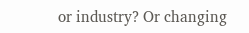or industry? Or changing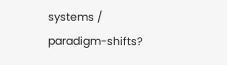systems / paradigm-shifts?